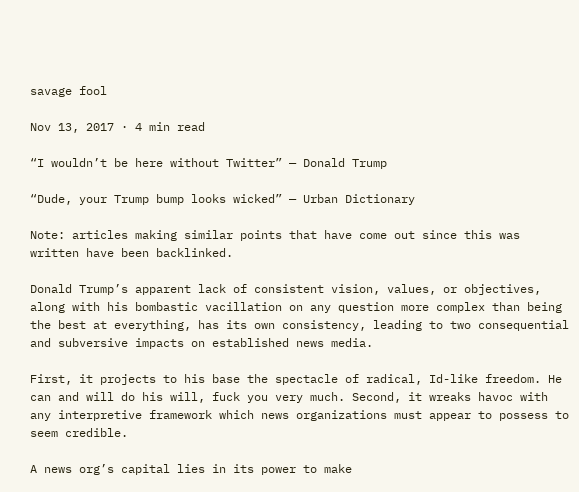savage fool

Nov 13, 2017 · 4 min read

“I wouldn’t be here without Twitter” — Donald Trump

“Dude, your Trump bump looks wicked” — Urban Dictionary

Note: articles making similar points that have come out since this was written have been backlinked.

Donald Trump’s apparent lack of consistent vision, values, or objectives, along with his bombastic vacillation on any question more complex than being the best at everything, has its own consistency, leading to two consequential and subversive impacts on established news media.

First, it projects to his base the spectacle of radical, Id-like freedom. He can and will do his will, fuck you very much. Second, it wreaks havoc with any interpretive framework which news organizations must appear to possess to seem credible.

A news org’s capital lies in its power to make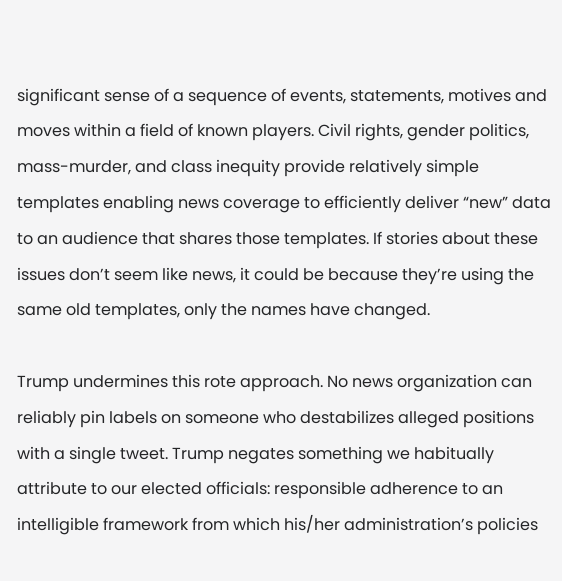significant sense of a sequence of events, statements, motives and moves within a field of known players. Civil rights, gender politics, mass-murder, and class inequity provide relatively simple templates enabling news coverage to efficiently deliver “new” data to an audience that shares those templates. If stories about these issues don’t seem like news, it could be because they’re using the same old templates, only the names have changed.

Trump undermines this rote approach. No news organization can reliably pin labels on someone who destabilizes alleged positions with a single tweet. Trump negates something we habitually attribute to our elected officials: responsible adherence to an intelligible framework from which his/her administration’s policies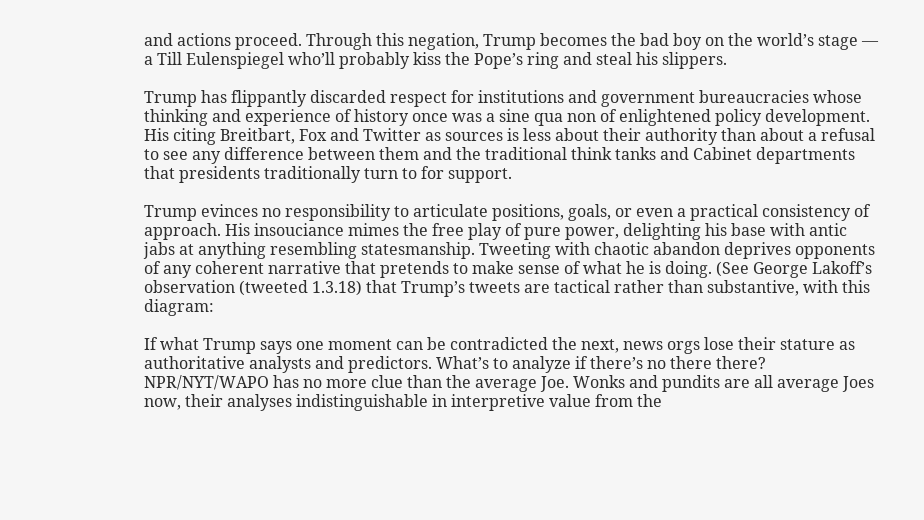and actions proceed. Through this negation, Trump becomes the bad boy on the world’s stage — a Till Eulenspiegel who’ll probably kiss the Pope’s ring and steal his slippers.

Trump has flippantly discarded respect for institutions and government bureaucracies whose thinking and experience of history once was a sine qua non of enlightened policy development. His citing Breitbart, Fox and Twitter as sources is less about their authority than about a refusal to see any difference between them and the traditional think tanks and Cabinet departments that presidents traditionally turn to for support.

Trump evinces no responsibility to articulate positions, goals, or even a practical consistency of approach. His insouciance mimes the free play of pure power, delighting his base with antic jabs at anything resembling statesmanship. Tweeting with chaotic abandon deprives opponents of any coherent narrative that pretends to make sense of what he is doing. (See George Lakoff’s observation (tweeted 1.3.18) that Trump’s tweets are tactical rather than substantive, with this diagram:

If what Trump says one moment can be contradicted the next, news orgs lose their stature as authoritative analysts and predictors. What’s to analyze if there’s no there there? NPR/NYT/WAPO has no more clue than the average Joe. Wonks and pundits are all average Joes now, their analyses indistinguishable in interpretive value from the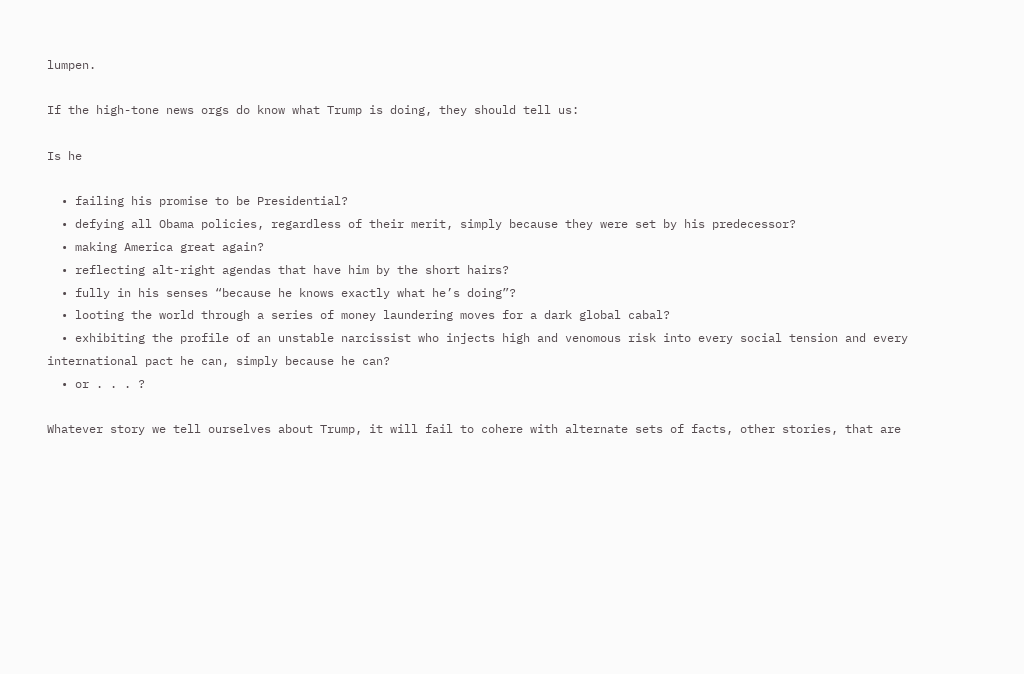lumpen.

If the high-tone news orgs do know what Trump is doing, they should tell us:

Is he

  • failing his promise to be Presidential?
  • defying all Obama policies, regardless of their merit, simply because they were set by his predecessor?
  • making America great again?
  • reflecting alt-right agendas that have him by the short hairs?
  • fully in his senses “because he knows exactly what he’s doing”?
  • looting the world through a series of money laundering moves for a dark global cabal?
  • exhibiting the profile of an unstable narcissist who injects high and venomous risk into every social tension and every international pact he can, simply because he can?
  • or . . . ?

Whatever story we tell ourselves about Trump, it will fail to cohere with alternate sets of facts, other stories, that are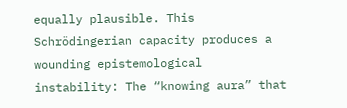equally plausible. This Schrödingerian capacity produces a wounding epistemological instability: The “knowing aura” that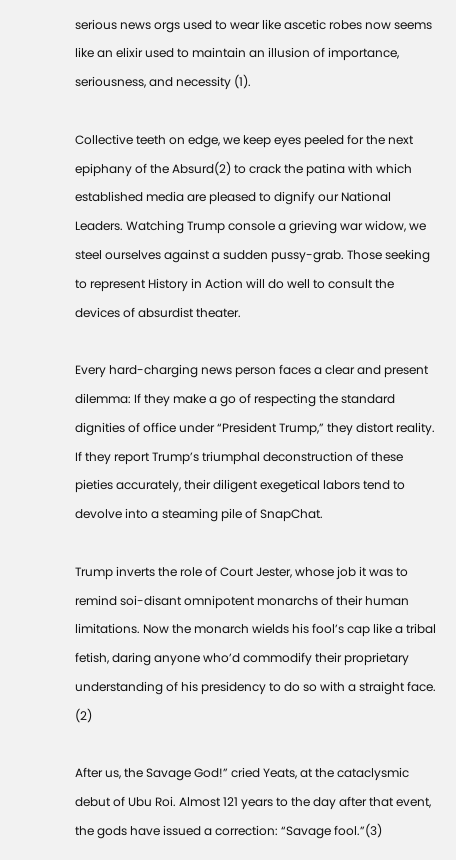serious news orgs used to wear like ascetic robes now seems like an elixir used to maintain an illusion of importance, seriousness, and necessity (1).

Collective teeth on edge, we keep eyes peeled for the next epiphany of the Absurd(2) to crack the patina with which established media are pleased to dignify our National Leaders. Watching Trump console a grieving war widow, we steel ourselves against a sudden pussy-grab. Those seeking to represent History in Action will do well to consult the devices of absurdist theater.

Every hard-charging news person faces a clear and present dilemma: If they make a go of respecting the standard dignities of office under “President Trump,” they distort reality. If they report Trump’s triumphal deconstruction of these pieties accurately, their diligent exegetical labors tend to devolve into a steaming pile of SnapChat.

Trump inverts the role of Court Jester, whose job it was to remind soi-disant omnipotent monarchs of their human limitations. Now the monarch wields his fool’s cap like a tribal fetish, daring anyone who’d commodify their proprietary understanding of his presidency to do so with a straight face. (2)

After us, the Savage God!” cried Yeats, at the cataclysmic debut of Ubu Roi. Almost 121 years to the day after that event, the gods have issued a correction: “Savage fool.”(3)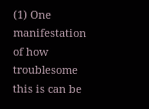(1) One manifestation of how troublesome this is can be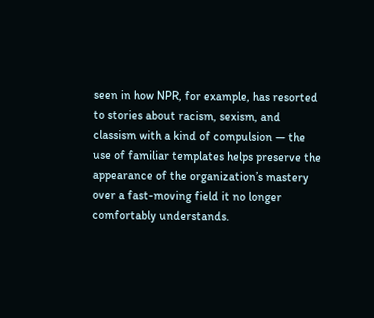seen in how NPR, for example, has resorted to stories about racism, sexism, and classism with a kind of compulsion — the use of familiar templates helps preserve the appearance of the organization’s mastery over a fast-moving field it no longer comfortably understands.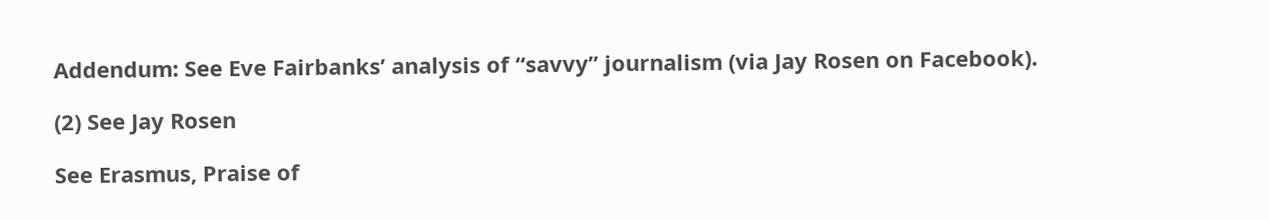Addendum: See Eve Fairbanks’ analysis of “savvy” journalism (via Jay Rosen on Facebook).

(2) See Jay Rosen

See Erasmus, Praise of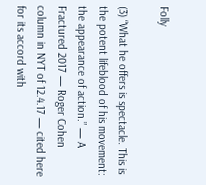Folly

(3) “What he offers is spectacle. This is the potent lifeblood of his movement: the appearance of action.” — A Fractured 2017 — Roger Cohen column in NYT of 12.4.17 — cited here for its accord with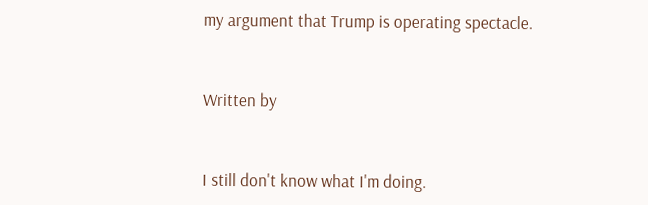my argument that Trump is operating spectacle.


Written by


I still don't know what I'm doing.